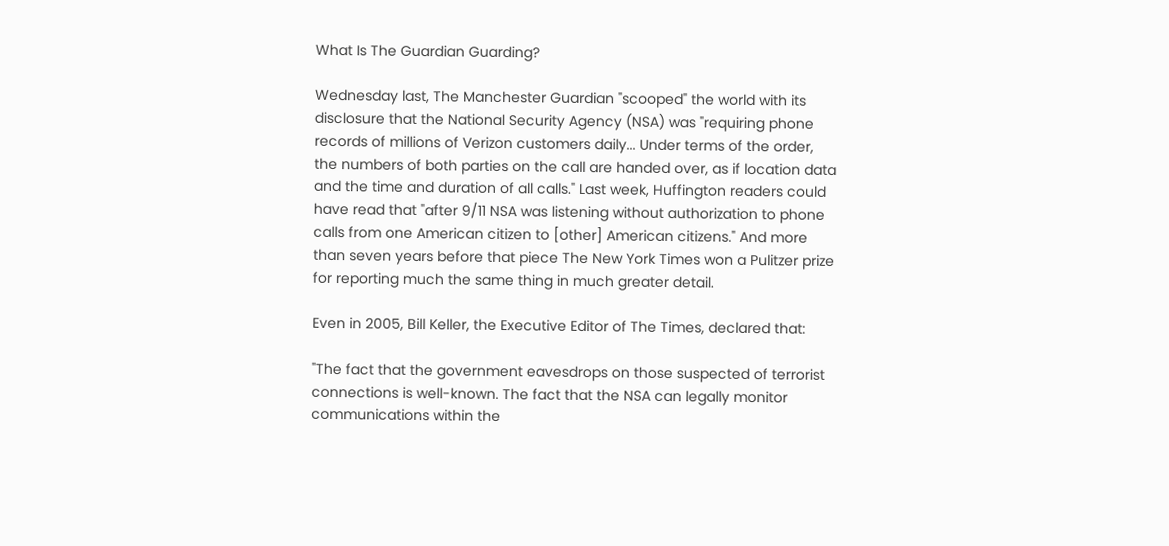What Is The Guardian Guarding?

Wednesday last, The Manchester Guardian "scooped" the world with its disclosure that the National Security Agency (NSA) was "requiring phone records of millions of Verizon customers daily... Under terms of the order, the numbers of both parties on the call are handed over, as if location data and the time and duration of all calls." Last week, Huffington readers could have read that "after 9/11 NSA was listening without authorization to phone calls from one American citizen to [other] American citizens." And more than seven years before that piece The New York Times won a Pulitzer prize for reporting much the same thing in much greater detail.

Even in 2005, Bill Keller, the Executive Editor of The Times, declared that:

"The fact that the government eavesdrops on those suspected of terrorist connections is well-known. The fact that the NSA can legally monitor communications within the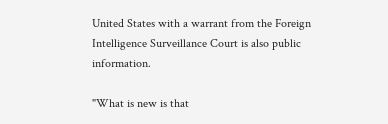United States with a warrant from the Foreign Intelligence Surveillance Court is also public information.

"What is new is that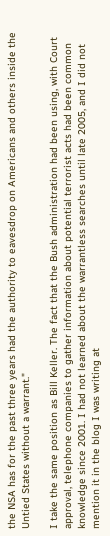the NSA has for the past three years had the authority to eavesdrop on Americans and others inside the Untied States without a warrant."

I take the same position as Bill Keller. The fact that the Bush administration had been using, with Court approval, telephone companies to gather information about potential terrorist acts had been common knowledge since 2001. I had not learned about the warrantless searches until late 2005, and I did not mention it in the blog I was writing at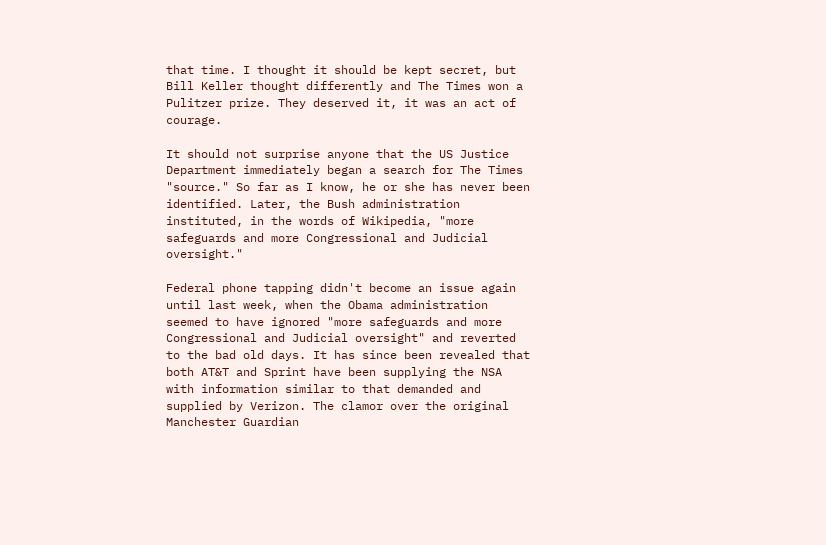that time. I thought it should be kept secret, but Bill Keller thought differently and The Times won a Pulitzer prize. They deserved it, it was an act of courage.

It should not surprise anyone that the US Justice Department immediately began a search for The Times "source." So far as I know, he or she has never been identified. Later, the Bush administration instituted, in the words of Wikipedia, "more safeguards and more Congressional and Judicial oversight."

Federal phone tapping didn't become an issue again until last week, when the Obama administration seemed to have ignored "more safeguards and more Congressional and Judicial oversight" and reverted to the bad old days. It has since been revealed that both AT&T and Sprint have been supplying the NSA with information similar to that demanded and supplied by Verizon. The clamor over the original Manchester Guardian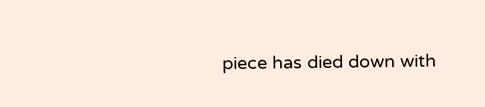piece has died down with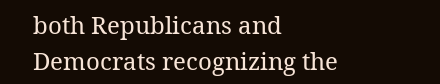both Republicans and Democrats recognizing the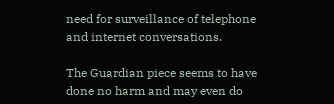need for surveillance of telephone and internet conversations.

The Guardian piece seems to have done no harm and may even do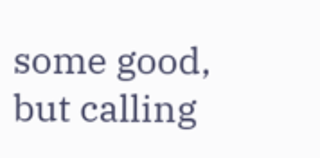some good, but calling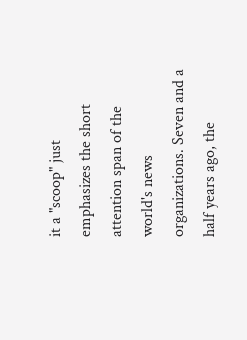it a "scoop" just emphasizes the short attention span of the world's news organizations. Seven and a half years ago, the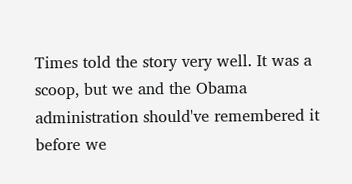Times told the story very well. It was a scoop, but we and the Obama administration should've remembered it before we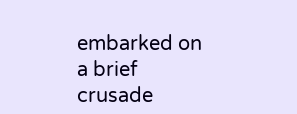embarked on a brief crusade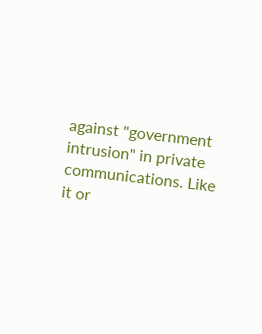against "government intrusion" in private communications. Like it or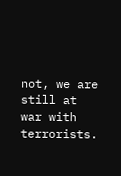not, we are still at war with terrorists.